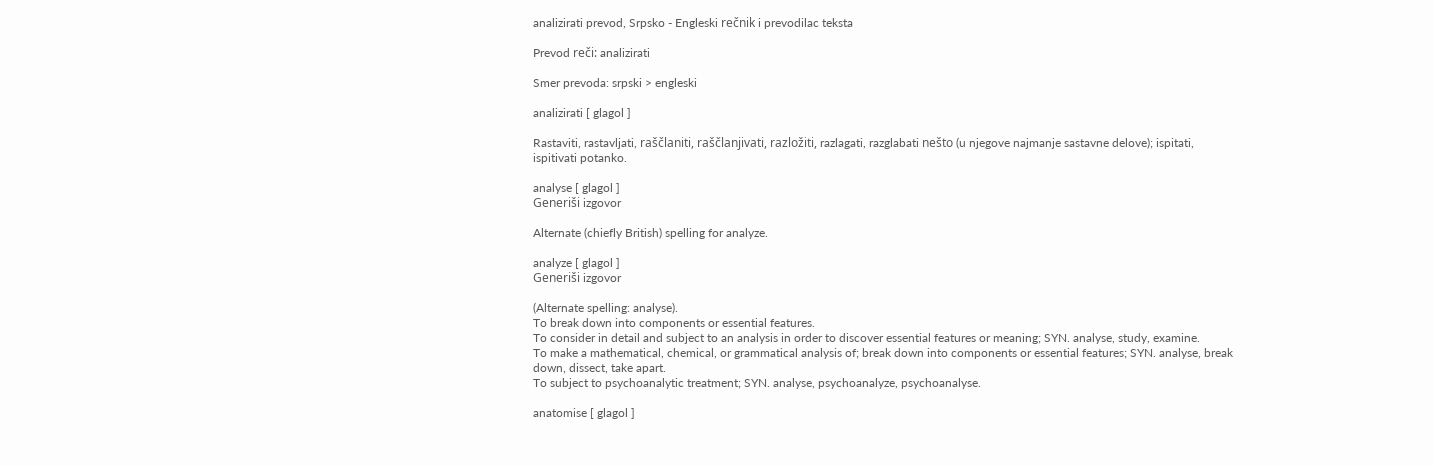analizirati prevod, Srpsko - Engleski rečnik i prevodilac teksta

Prevod reči: analizirati

Smer prevoda: srpski > engleski

analizirati [ glagol ]

Rastaviti, rastavljati, raščlaniti, raščlanjivati, razložiti, razlagati, razglabati nešto (u njegove najmanje sastavne delove); ispitati, ispitivati potanko.

analyse [ glagol ]
Generiši izgovor

Alternate (chiefly British) spelling for analyze.

analyze [ glagol ]
Generiši izgovor

(Alternate spelling: analyse).
To break down into components or essential features.
To consider in detail and subject to an analysis in order to discover essential features or meaning; SYN. analyse, study, examine.
To make a mathematical, chemical, or grammatical analysis of; break down into components or essential features; SYN. analyse, break down, dissect, take apart.
To subject to psychoanalytic treatment; SYN. analyse, psychoanalyze, psychoanalyse.

anatomise [ glagol ]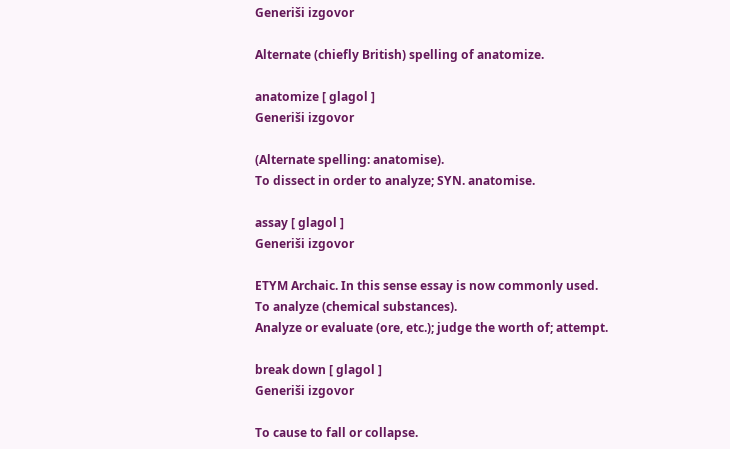Generiši izgovor

Alternate (chiefly British) spelling of anatomize.

anatomize [ glagol ]
Generiši izgovor

(Alternate spelling: anatomise).
To dissect in order to analyze; SYN. anatomise.

assay [ glagol ]
Generiši izgovor

ETYM Archaic. In this sense essay is now commonly used.
To analyze (chemical substances).
Analyze or evaluate (ore, etc.); judge the worth of; attempt.

break down [ glagol ]
Generiši izgovor

To cause to fall or collapse.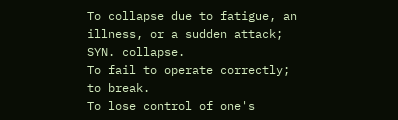To collapse due to fatigue, an illness, or a sudden attack; SYN. collapse.
To fail to operate correctly; to break.
To lose control of one's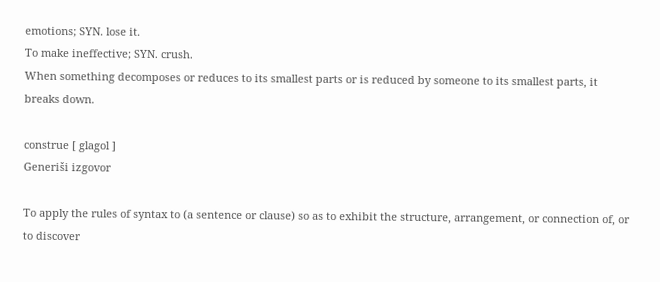emotions; SYN. lose it.
To make ineffective; SYN. crush.
When something decomposes or reduces to its smallest parts or is reduced by someone to its smallest parts, it breaks down.

construe [ glagol ]
Generiši izgovor

To apply the rules of syntax to (a sentence or clause) so as to exhibit the structure, arrangement, or connection of, or to discover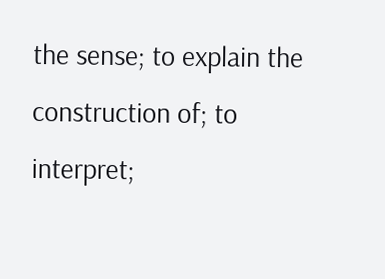the sense; to explain the construction of; to interpret;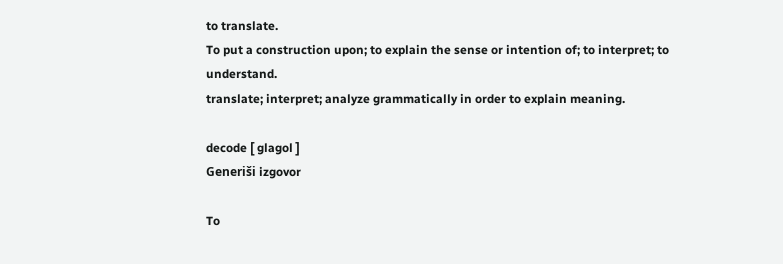to translate.
To put a construction upon; to explain the sense or intention of; to interpret; to understand.
translate; interpret; analyze grammatically in order to explain meaning.

decode [ glagol ]
Generiši izgovor

To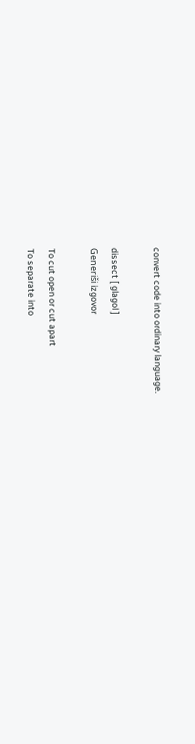convert code into ordinary language.

dissect [ glagol ]
Generiši izgovor

To cut open or cut apart
To separate into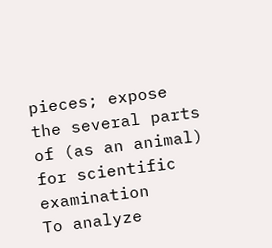pieces; expose the several parts of (as an animal) for scientific examination
To analyze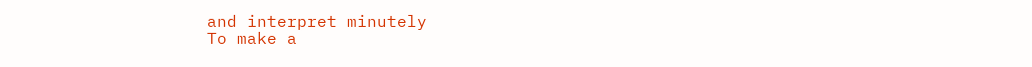and interpret minutely
To make a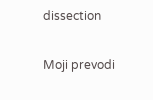dissection

Moji prevodi